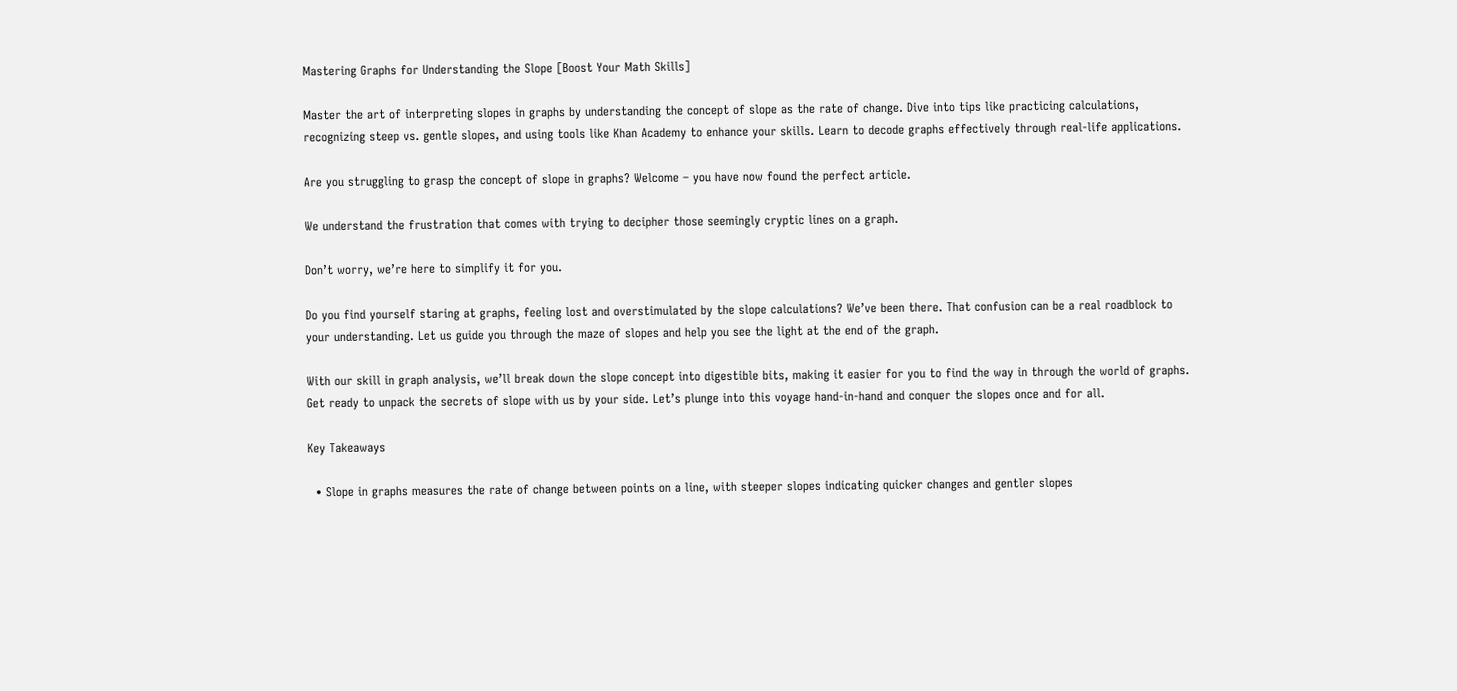Mastering Graphs for Understanding the Slope [Boost Your Math Skills]

Master the art of interpreting slopes in graphs by understanding the concept of slope as the rate of change. Dive into tips like practicing calculations, recognizing steep vs. gentle slopes, and using tools like Khan Academy to enhance your skills. Learn to decode graphs effectively through real-life applications.

Are you struggling to grasp the concept of slope in graphs? Welcome – you have now found the perfect article.

We understand the frustration that comes with trying to decipher those seemingly cryptic lines on a graph.

Don’t worry, we’re here to simplify it for you.

Do you find yourself staring at graphs, feeling lost and overstimulated by the slope calculations? We’ve been there. That confusion can be a real roadblock to your understanding. Let us guide you through the maze of slopes and help you see the light at the end of the graph.

With our skill in graph analysis, we’ll break down the slope concept into digestible bits, making it easier for you to find the way in through the world of graphs. Get ready to unpack the secrets of slope with us by your side. Let’s plunge into this voyage hand-in-hand and conquer the slopes once and for all.

Key Takeaways

  • Slope in graphs measures the rate of change between points on a line, with steeper slopes indicating quicker changes and gentler slopes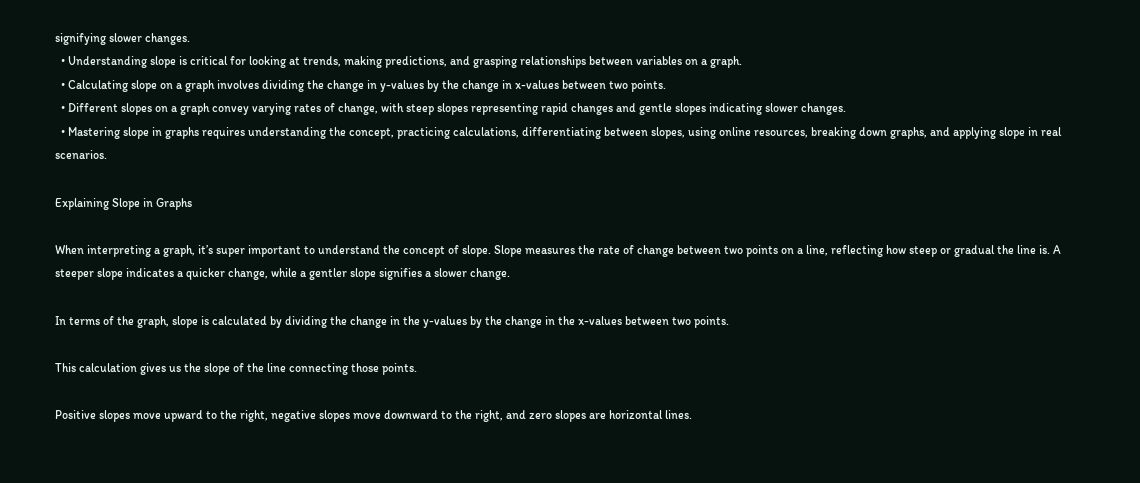signifying slower changes.
  • Understanding slope is critical for looking at trends, making predictions, and grasping relationships between variables on a graph.
  • Calculating slope on a graph involves dividing the change in y-values by the change in x-values between two points.
  • Different slopes on a graph convey varying rates of change, with steep slopes representing rapid changes and gentle slopes indicating slower changes.
  • Mastering slope in graphs requires understanding the concept, practicing calculations, differentiating between slopes, using online resources, breaking down graphs, and applying slope in real scenarios.

Explaining Slope in Graphs

When interpreting a graph, it’s super important to understand the concept of slope. Slope measures the rate of change between two points on a line, reflecting how steep or gradual the line is. A steeper slope indicates a quicker change, while a gentler slope signifies a slower change.

In terms of the graph, slope is calculated by dividing the change in the y-values by the change in the x-values between two points.

This calculation gives us the slope of the line connecting those points.

Positive slopes move upward to the right, negative slopes move downward to the right, and zero slopes are horizontal lines.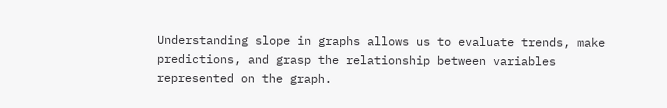Understanding slope in graphs allows us to evaluate trends, make predictions, and grasp the relationship between variables represented on the graph.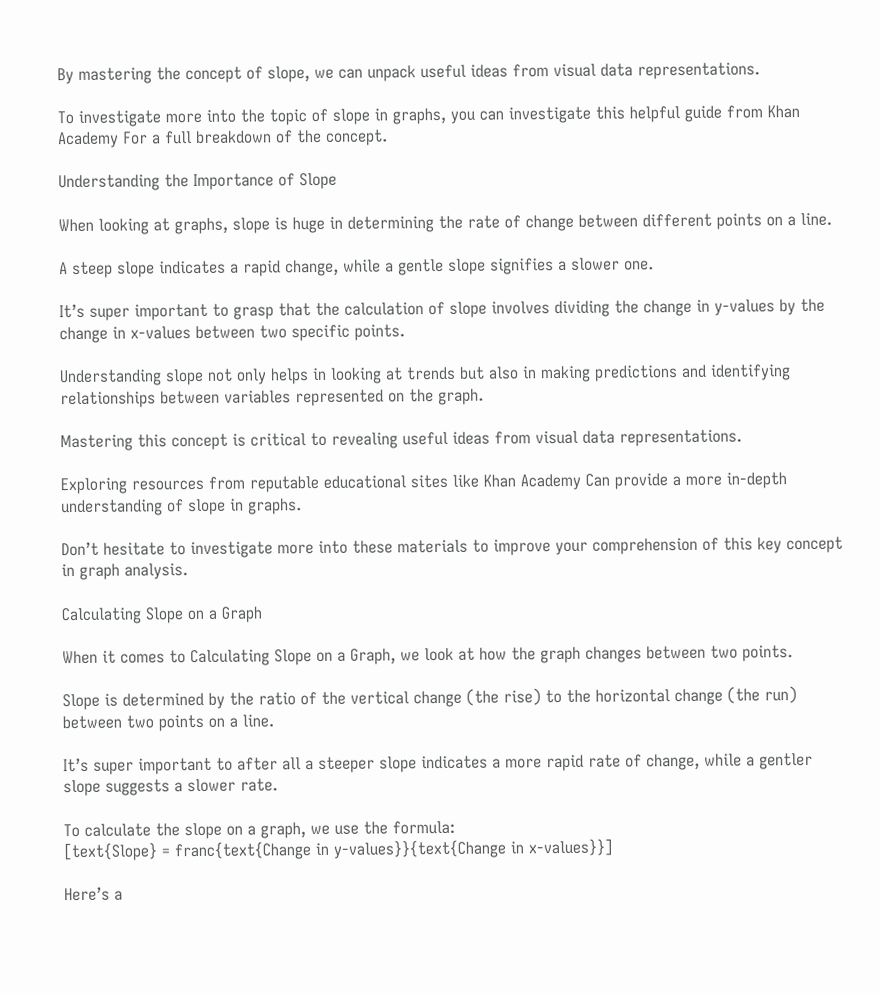By mastering the concept of slope, we can unpack useful ideas from visual data representations.

To investigate more into the topic of slope in graphs, you can investigate this helpful guide from Khan Academy For a full breakdown of the concept.

Understanding the Importance of Slope

When looking at graphs, slope is huge in determining the rate of change between different points on a line.

A steep slope indicates a rapid change, while a gentle slope signifies a slower one.

It’s super important to grasp that the calculation of slope involves dividing the change in y-values by the change in x-values between two specific points.

Understanding slope not only helps in looking at trends but also in making predictions and identifying relationships between variables represented on the graph.

Mastering this concept is critical to revealing useful ideas from visual data representations.

Exploring resources from reputable educational sites like Khan Academy Can provide a more in-depth understanding of slope in graphs.

Don’t hesitate to investigate more into these materials to improve your comprehension of this key concept in graph analysis.

Calculating Slope on a Graph

When it comes to Calculating Slope on a Graph, we look at how the graph changes between two points.

Slope is determined by the ratio of the vertical change (the rise) to the horizontal change (the run) between two points on a line.

It’s super important to after all a steeper slope indicates a more rapid rate of change, while a gentler slope suggests a slower rate.

To calculate the slope on a graph, we use the formula:
[text{Slope} = franc{text{Change in y-values}}{text{Change in x-values}}]

Here’s a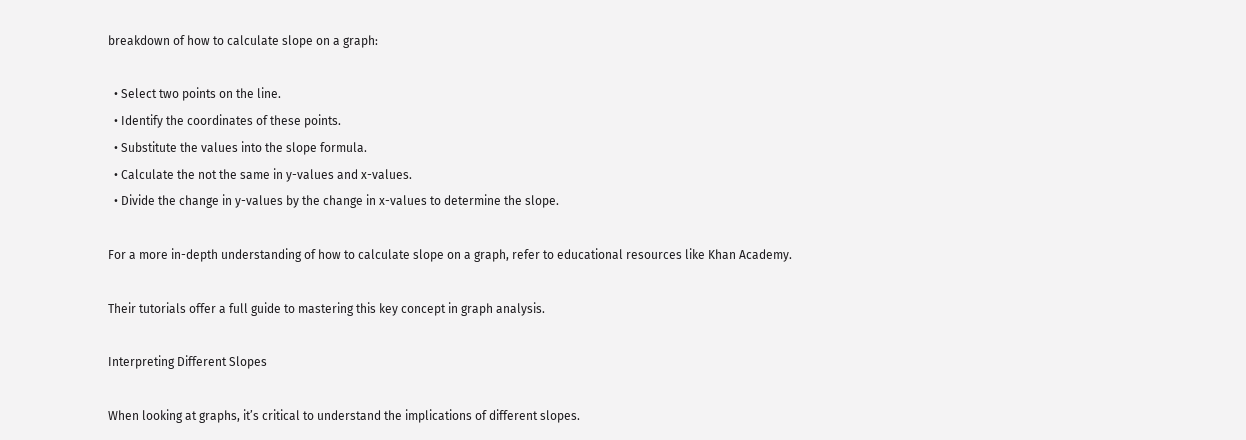breakdown of how to calculate slope on a graph:

  • Select two points on the line.
  • Identify the coordinates of these points.
  • Substitute the values into the slope formula.
  • Calculate the not the same in y-values and x-values.
  • Divide the change in y-values by the change in x-values to determine the slope.

For a more in-depth understanding of how to calculate slope on a graph, refer to educational resources like Khan Academy.

Their tutorials offer a full guide to mastering this key concept in graph analysis.

Interpreting Different Slopes

When looking at graphs, it’s critical to understand the implications of different slopes.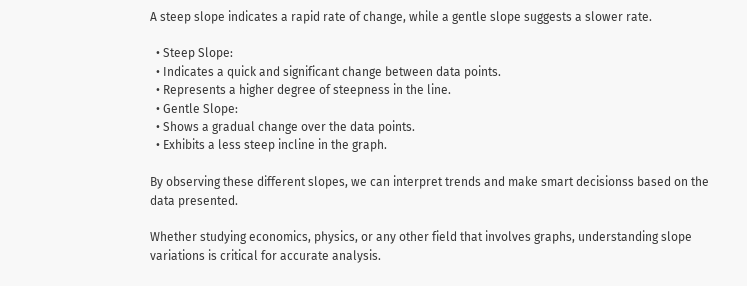A steep slope indicates a rapid rate of change, while a gentle slope suggests a slower rate.

  • Steep Slope:
  • Indicates a quick and significant change between data points.
  • Represents a higher degree of steepness in the line.
  • Gentle Slope:
  • Shows a gradual change over the data points.
  • Exhibits a less steep incline in the graph.

By observing these different slopes, we can interpret trends and make smart decisionss based on the data presented.

Whether studying economics, physics, or any other field that involves graphs, understanding slope variations is critical for accurate analysis.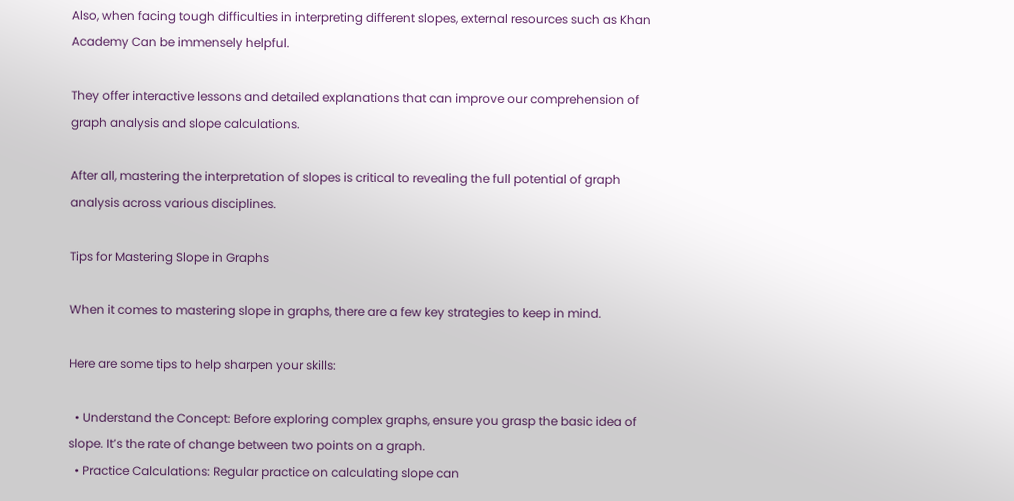Also, when facing tough difficulties in interpreting different slopes, external resources such as Khan Academy Can be immensely helpful.

They offer interactive lessons and detailed explanations that can improve our comprehension of graph analysis and slope calculations.

After all, mastering the interpretation of slopes is critical to revealing the full potential of graph analysis across various disciplines.

Tips for Mastering Slope in Graphs

When it comes to mastering slope in graphs, there are a few key strategies to keep in mind.

Here are some tips to help sharpen your skills:

  • Understand the Concept: Before exploring complex graphs, ensure you grasp the basic idea of slope. It’s the rate of change between two points on a graph.
  • Practice Calculations: Regular practice on calculating slope can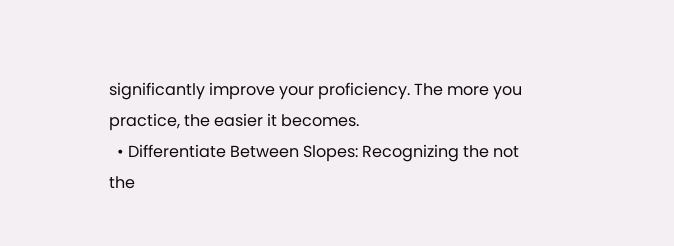significantly improve your proficiency. The more you practice, the easier it becomes.
  • Differentiate Between Slopes: Recognizing the not the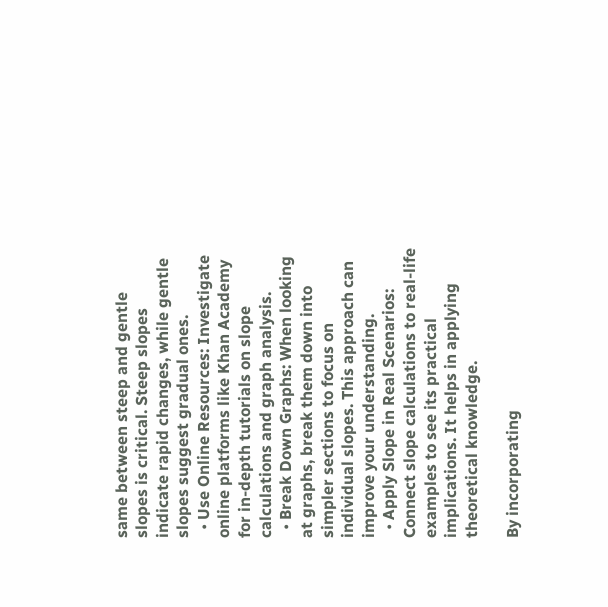same between steep and gentle slopes is critical. Steep slopes indicate rapid changes, while gentle slopes suggest gradual ones.
  • Use Online Resources: Investigate online platforms like Khan Academy for in-depth tutorials on slope calculations and graph analysis.
  • Break Down Graphs: When looking at graphs, break them down into simpler sections to focus on individual slopes. This approach can improve your understanding.
  • Apply Slope in Real Scenarios: Connect slope calculations to real-life examples to see its practical implications. It helps in applying theoretical knowledge.

By incorporating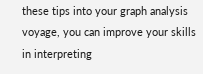these tips into your graph analysis voyage, you can improve your skills in interpreting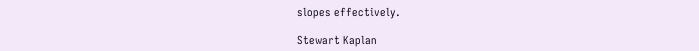slopes effectively.

Stewart Kaplan